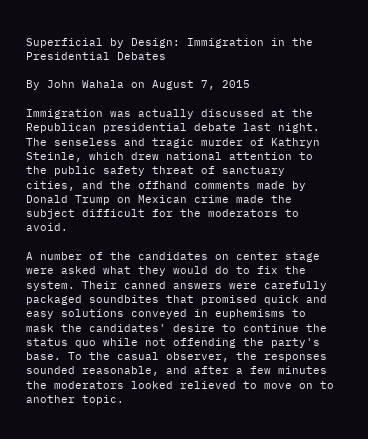Superficial by Design: Immigration in the Presidential Debates

By John Wahala on August 7, 2015

Immigration was actually discussed at the Republican presidential debate last night. The senseless and tragic murder of Kathryn Steinle, which drew national attention to the public safety threat of sanctuary cities, and the offhand comments made by Donald Trump on Mexican crime made the subject difficult for the moderators to avoid.

A number of the candidates on center stage were asked what they would do to fix the system. Their canned answers were carefully packaged soundbites that promised quick and easy solutions conveyed in euphemisms to mask the candidates' desire to continue the status quo while not offending the party's base. To the casual observer, the responses sounded reasonable, and after a few minutes the moderators looked relieved to move on to another topic.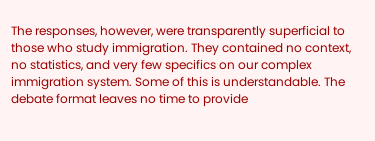The responses, however, were transparently superficial to those who study immigration. They contained no context, no statistics, and very few specifics on our complex immigration system. Some of this is understandable. The debate format leaves no time to provide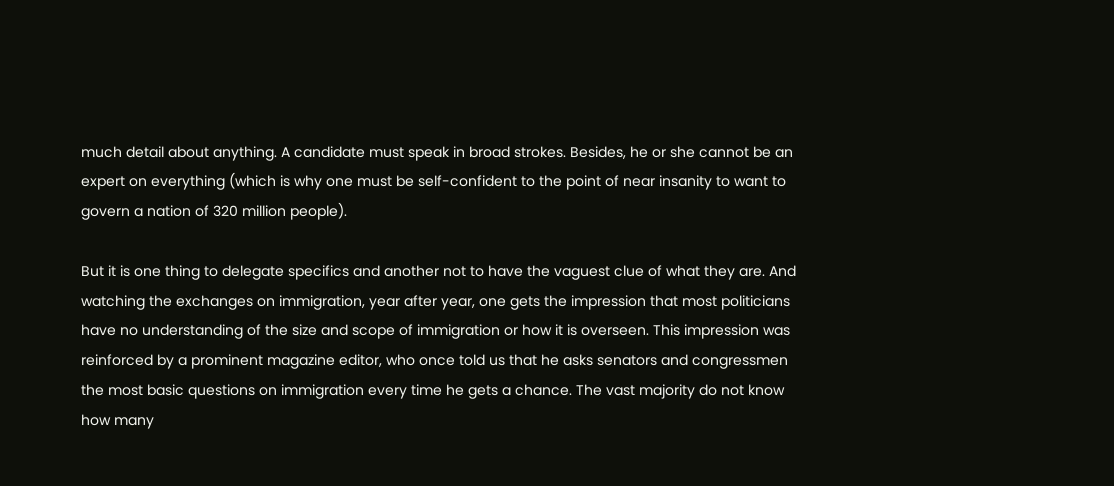much detail about anything. A candidate must speak in broad strokes. Besides, he or she cannot be an expert on everything (which is why one must be self-confident to the point of near insanity to want to govern a nation of 320 million people).

But it is one thing to delegate specifics and another not to have the vaguest clue of what they are. And watching the exchanges on immigration, year after year, one gets the impression that most politicians have no understanding of the size and scope of immigration or how it is overseen. This impression was reinforced by a prominent magazine editor, who once told us that he asks senators and congressmen the most basic questions on immigration every time he gets a chance. The vast majority do not know how many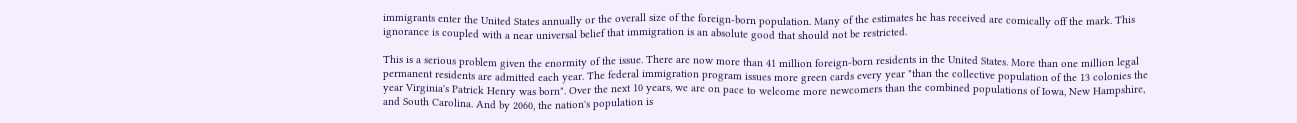immigrants enter the United States annually or the overall size of the foreign-born population. Many of the estimates he has received are comically off the mark. This ignorance is coupled with a near universal belief that immigration is an absolute good that should not be restricted.

This is a serious problem given the enormity of the issue. There are now more than 41 million foreign-born residents in the United States. More than one million legal permanent residents are admitted each year. The federal immigration program issues more green cards every year "than the collective population of the 13 colonies the year Virginia's Patrick Henry was born". Over the next 10 years, we are on pace to welcome more newcomers than the combined populations of Iowa, New Hampshire, and South Carolina. And by 2060, the nation's population is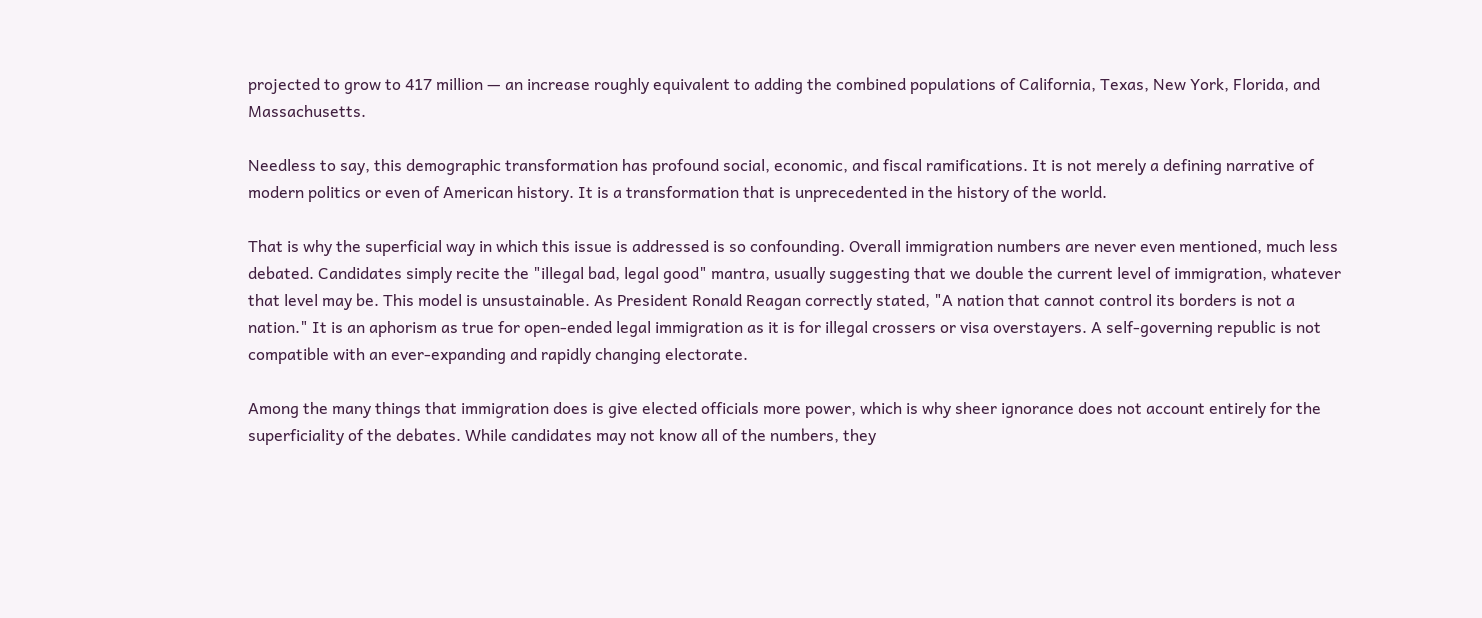projected to grow to 417 million — an increase roughly equivalent to adding the combined populations of California, Texas, New York, Florida, and Massachusetts.

Needless to say, this demographic transformation has profound social, economic, and fiscal ramifications. It is not merely a defining narrative of modern politics or even of American history. It is a transformation that is unprecedented in the history of the world.

That is why the superficial way in which this issue is addressed is so confounding. Overall immigration numbers are never even mentioned, much less debated. Candidates simply recite the "illegal bad, legal good" mantra, usually suggesting that we double the current level of immigration, whatever that level may be. This model is unsustainable. As President Ronald Reagan correctly stated, "A nation that cannot control its borders is not a nation." It is an aphorism as true for open-ended legal immigration as it is for illegal crossers or visa overstayers. A self-governing republic is not compatible with an ever-expanding and rapidly changing electorate.

Among the many things that immigration does is give elected officials more power, which is why sheer ignorance does not account entirely for the superficiality of the debates. While candidates may not know all of the numbers, they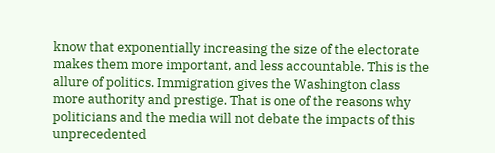know that exponentially increasing the size of the electorate makes them more important, and less accountable. This is the allure of politics. Immigration gives the Washington class more authority and prestige. That is one of the reasons why politicians and the media will not debate the impacts of this unprecedented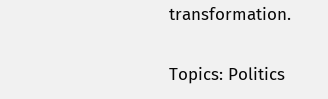transformation.


Topics: Politics